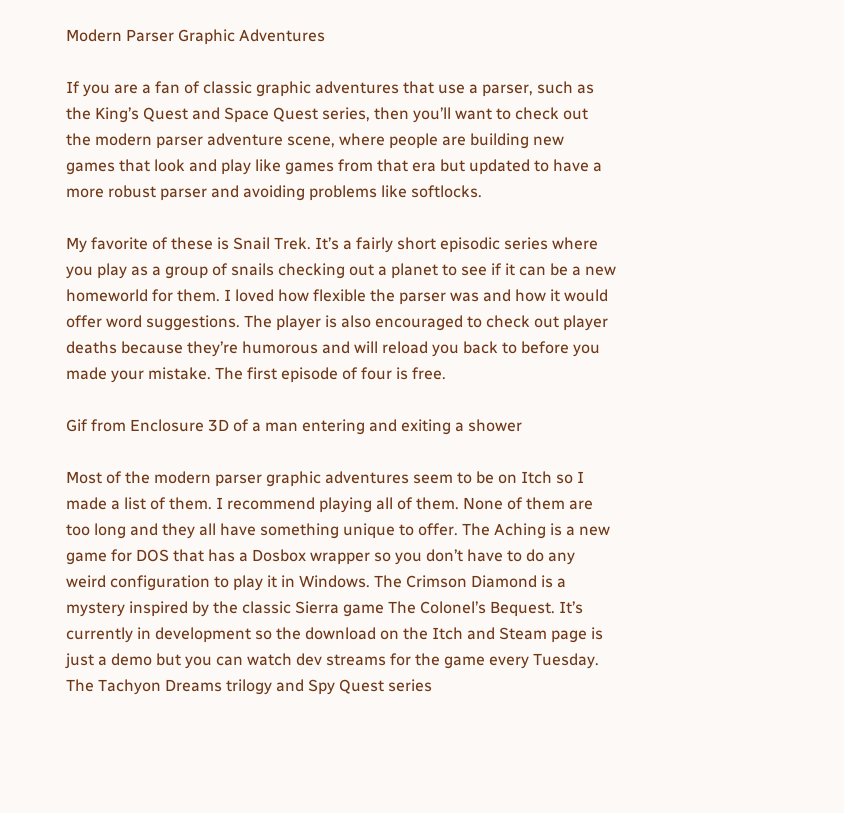Modern Parser Graphic Adventures

If you are a fan of classic graphic adventures that use a parser, such as the King’s Quest and Space Quest series, then you’ll want to check out the modern parser adventure scene, where people are building new games that look and play like games from that era but updated to have a more robust parser and avoiding problems like softlocks.

My favorite of these is Snail Trek. It’s a fairly short episodic series where you play as a group of snails checking out a planet to see if it can be a new homeworld for them. I loved how flexible the parser was and how it would offer word suggestions. The player is also encouraged to check out player deaths because they’re humorous and will reload you back to before you made your mistake. The first episode of four is free.

Gif from Enclosure 3D of a man entering and exiting a shower

Most of the modern parser graphic adventures seem to be on Itch so I made a list of them. I recommend playing all of them. None of them are too long and they all have something unique to offer. The Aching is a new game for DOS that has a Dosbox wrapper so you don’t have to do any weird configuration to play it in Windows. The Crimson Diamond is a mystery inspired by the classic Sierra game The Colonel’s Bequest. It’s currently in development so the download on the Itch and Steam page is just a demo but you can watch dev streams for the game every Tuesday. The Tachyon Dreams trilogy and Spy Quest series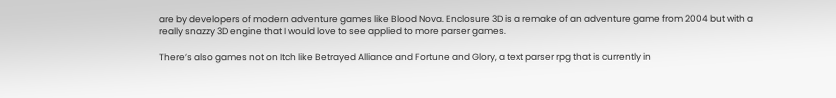are by developers of modern adventure games like Blood Nova. Enclosure 3D is a remake of an adventure game from 2004 but with a really snazzy 3D engine that I would love to see applied to more parser games.

There’s also games not on Itch like Betrayed Alliance and Fortune and Glory, a text parser rpg that is currently in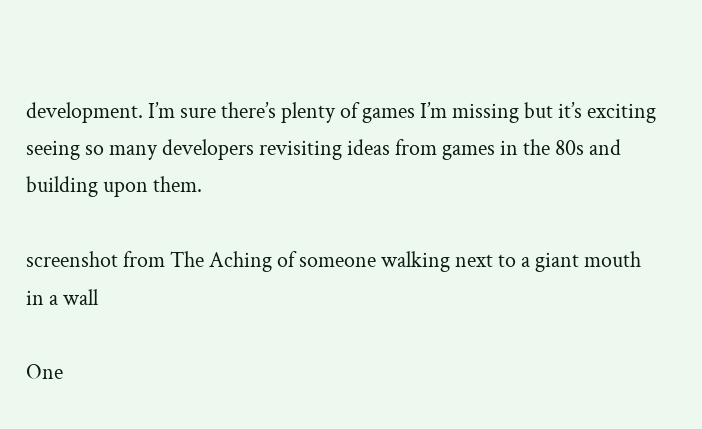development. I’m sure there’s plenty of games I’m missing but it’s exciting seeing so many developers revisiting ideas from games in the 80s and building upon them.

screenshot from The Aching of someone walking next to a giant mouth in a wall

One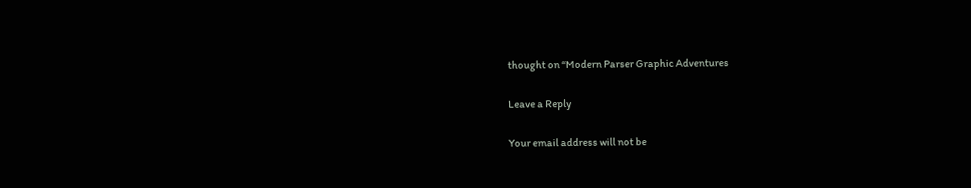thought on “Modern Parser Graphic Adventures

Leave a Reply

Your email address will not be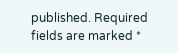published. Required fields are marked *